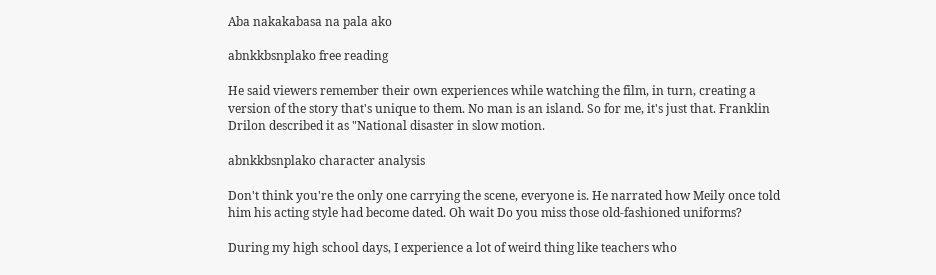Aba nakakabasa na pala ako

abnkkbsnplako free reading

He said viewers remember their own experiences while watching the film, in turn, creating a version of the story that's unique to them. No man is an island. So for me, it's just that. Franklin Drilon described it as "National disaster in slow motion.

abnkkbsnplako character analysis

Don't think you're the only one carrying the scene, everyone is. He narrated how Meily once told him his acting style had become dated. Oh wait Do you miss those old-fashioned uniforms?

During my high school days, I experience a lot of weird thing like teachers who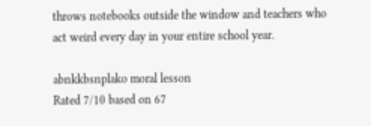throws notebooks outside the window and teachers who act weird every day in your entire school year.

abnkkbsnplako moral lesson
Rated 7/10 based on 67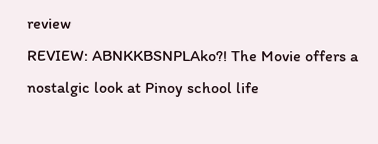review
REVIEW: ABNKKBSNPLAko?! The Movie offers a nostalgic look at Pinoy school life